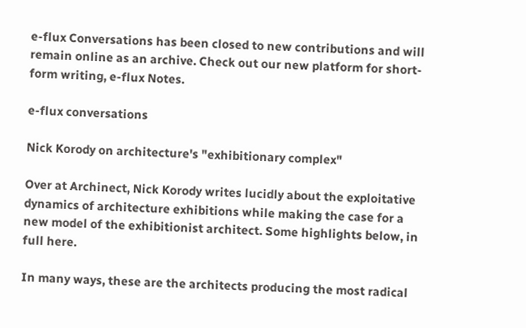e-flux Conversations has been closed to new contributions and will remain online as an archive. Check out our new platform for short-form writing, e-flux Notes.

e-flux conversations

Nick Korody on architecture's "exhibitionary complex"

Over at Archinect, Nick Korody writes lucidly about the exploitative dynamics of architecture exhibitions while making the case for a new model of the exhibitionist architect. Some highlights below, in full here.

In many ways, these are the architects producing the most radical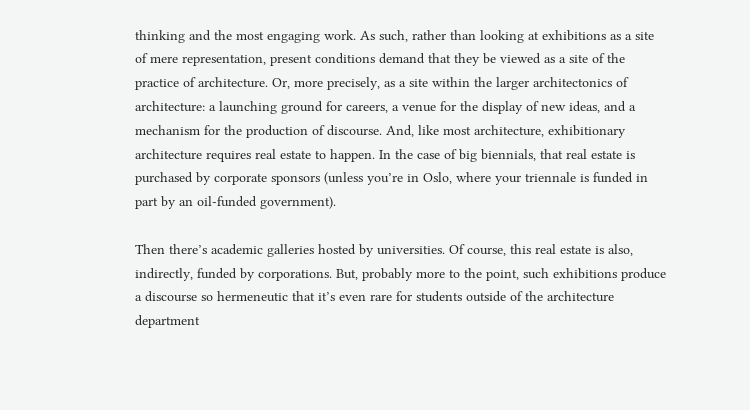thinking and the most engaging work. As such, rather than looking at exhibitions as a site of mere representation, present conditions demand that they be viewed as a site of the practice of architecture. Or, more precisely, as a site within the larger architectonics of architecture: a launching ground for careers, a venue for the display of new ideas, and a mechanism for the production of discourse. And, like most architecture, exhibitionary architecture requires real estate to happen. In the case of big biennials, that real estate is purchased by corporate sponsors (unless you’re in Oslo, where your triennale is funded in part by an oil-funded government).

Then there’s academic galleries hosted by universities. Of course, this real estate is also, indirectly, funded by corporations. But, probably more to the point, such exhibitions produce a discourse so hermeneutic that it’s even rare for students outside of the architecture department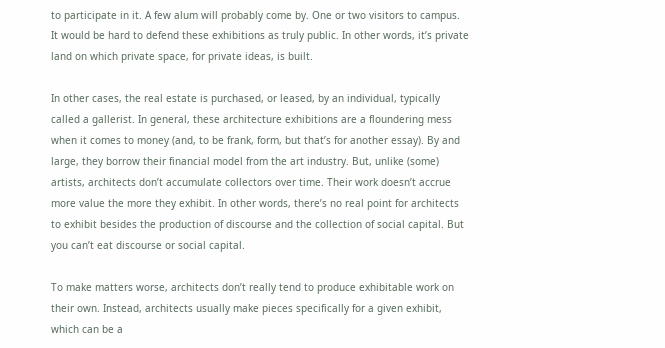to participate in it. A few alum will probably come by. One or two visitors to campus. It would be hard to defend these exhibitions as truly public. In other words, it’s private land on which private space, for private ideas, is built.

In other cases, the real estate is purchased, or leased, by an individual, typically called a gallerist. In general, these architecture exhibitions are a floundering mess when it comes to money (and, to be frank, form, but that’s for another essay). By and large, they borrow their financial model from the art industry. But, unlike (some) artists, architects don’t accumulate collectors over time. Their work doesn’t accrue more value the more they exhibit. In other words, there’s no real point for architects to exhibit besides the production of discourse and the collection of social capital. But you can’t eat discourse or social capital.

To make matters worse, architects don’t really tend to produce exhibitable work on their own. Instead, architects usually make pieces specifically for a given exhibit, which can be a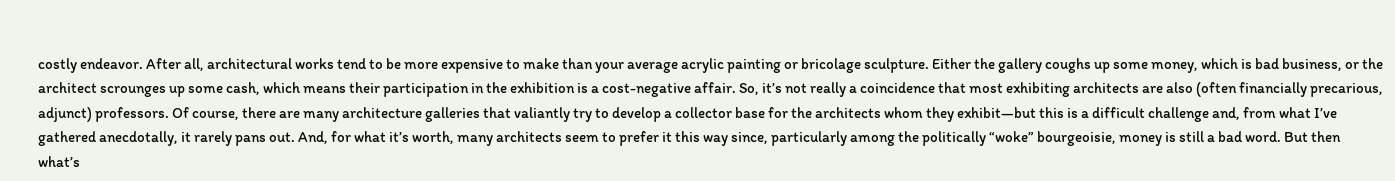costly endeavor. After all, architectural works tend to be more expensive to make than your average acrylic painting or bricolage sculpture. Either the gallery coughs up some money, which is bad business, or the architect scrounges up some cash, which means their participation in the exhibition is a cost-negative affair. So, it’s not really a coincidence that most exhibiting architects are also (often financially precarious, adjunct) professors. Of course, there are many architecture galleries that valiantly try to develop a collector base for the architects whom they exhibit—but this is a difficult challenge and, from what I’ve gathered anecdotally, it rarely pans out. And, for what it’s worth, many architects seem to prefer it this way since, particularly among the politically “woke” bourgeoisie, money is still a bad word. But then what’s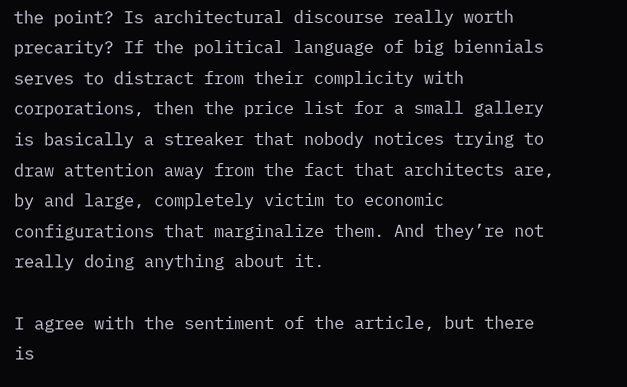the point? Is architectural discourse really worth precarity? If the political language of big biennials serves to distract from their complicity with corporations, then the price list for a small gallery is basically a streaker that nobody notices trying to draw attention away from the fact that architects are, by and large, completely victim to economic configurations that marginalize them. And they’re not really doing anything about it.

I agree with the sentiment of the article, but there is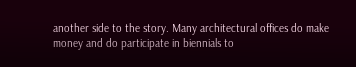another side to the story. Many architectural offices do make money and do participate in biennials to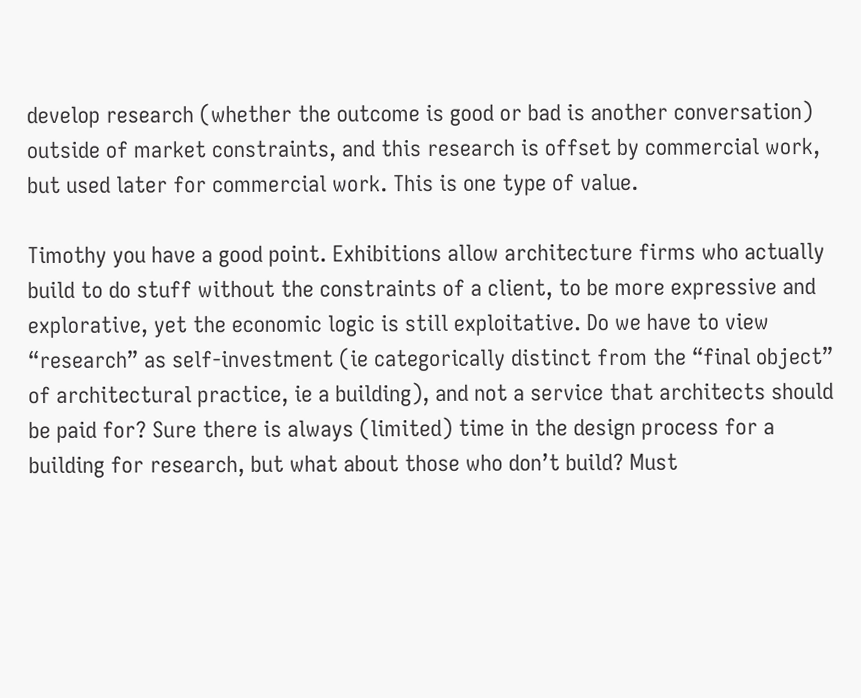develop research (whether the outcome is good or bad is another conversation) outside of market constraints, and this research is offset by commercial work, but used later for commercial work. This is one type of value.

Timothy you have a good point. Exhibitions allow architecture firms who actually build to do stuff without the constraints of a client, to be more expressive and explorative, yet the economic logic is still exploitative. Do we have to view “research” as self-investment (ie categorically distinct from the “final object” of architectural practice, ie a building), and not a service that architects should be paid for? Sure there is always (limited) time in the design process for a building for research, but what about those who don’t build? Must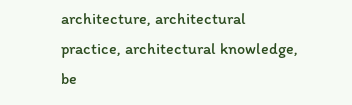architecture, architectural practice, architectural knowledge, be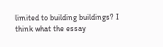limited to building buildings? I think what the essay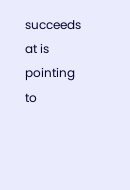succeeds at is pointing to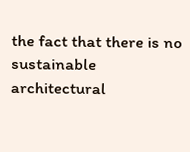the fact that there is no sustainable architectural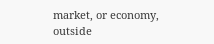market, or economy, outside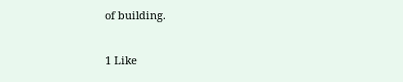of building.

1 Like